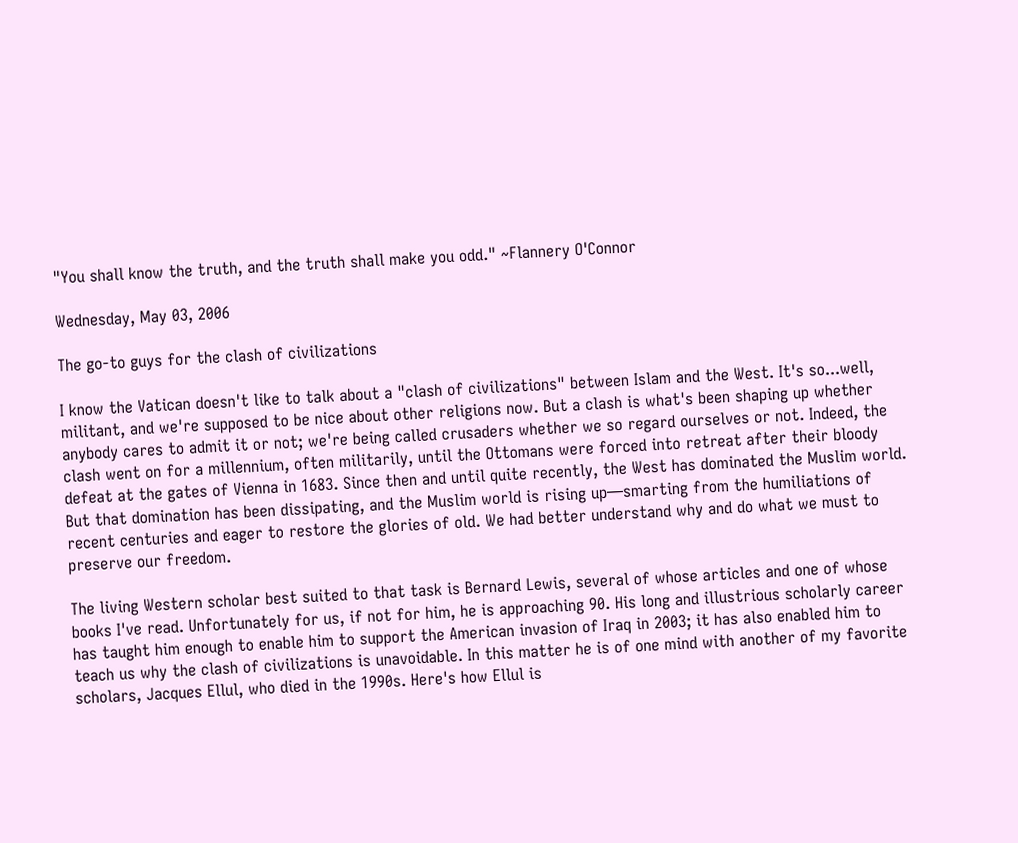"You shall know the truth, and the truth shall make you odd." ~Flannery O'Connor

Wednesday, May 03, 2006

The go-to guys for the clash of civilizations

I know the Vatican doesn't like to talk about a "clash of civilizations" between Islam and the West. It's so...well, militant, and we're supposed to be nice about other religions now. But a clash is what's been shaping up whether anybody cares to admit it or not; we're being called crusaders whether we so regard ourselves or not. Indeed, the clash went on for a millennium, often militarily, until the Ottomans were forced into retreat after their bloody defeat at the gates of Vienna in 1683. Since then and until quite recently, the West has dominated the Muslim world. But that domination has been dissipating, and the Muslim world is rising up—smarting from the humiliations of recent centuries and eager to restore the glories of old. We had better understand why and do what we must to preserve our freedom.

The living Western scholar best suited to that task is Bernard Lewis, several of whose articles and one of whose books I've read. Unfortunately for us, if not for him, he is approaching 90. His long and illustrious scholarly career has taught him enough to enable him to support the American invasion of Iraq in 2003; it has also enabled him to teach us why the clash of civilizations is unavoidable. In this matter he is of one mind with another of my favorite scholars, Jacques Ellul, who died in the 1990s. Here's how Ellul is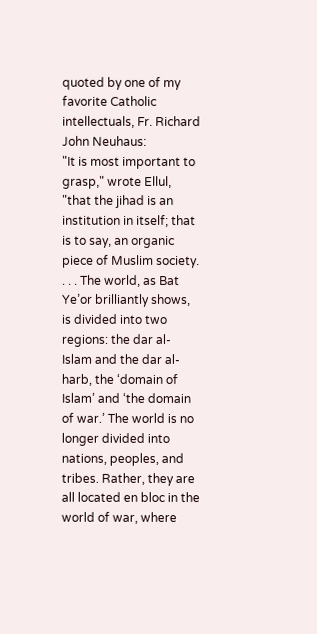quoted by one of my favorite Catholic intellectuals, Fr. Richard John Neuhaus:
"It is most important to grasp," wrote Ellul, "that the jihad is an institution in itself; that is to say, an organic piece of Muslim society. . . . The world, as Bat Ye’or brilliantly shows, is divided into two regions: the dar al-Islam and the dar al-harb, the ‘domain of Islam’ and ‘the domain of war.’ The world is no longer divided into nations, peoples, and tribes. Rather, they are all located en bloc in the world of war, where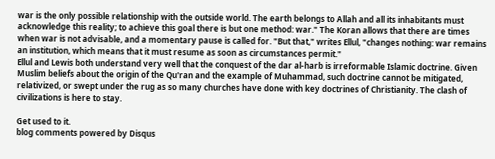war is the only possible relationship with the outside world. The earth belongs to Allah and all its inhabitants must acknowledge this reality; to achieve this goal there is but one method: war." The Koran allows that there are times when war is not advisable, and a momentary pause is called for. "But that," writes Ellul, "changes nothing: war remains an institution, which means that it must resume as soon as circumstances permit."
Ellul and Lewis both understand very well that the conquest of the dar al-harb is irreformable Islamic doctrine. Given Muslim beliefs about the origin of the Qu'ran and the example of Muhammad, such doctrine cannot be mitigated, relativized, or swept under the rug as so many churches have done with key doctrines of Christianity. The clash of civilizations is here to stay.

Get used to it.
blog comments powered by Disqus